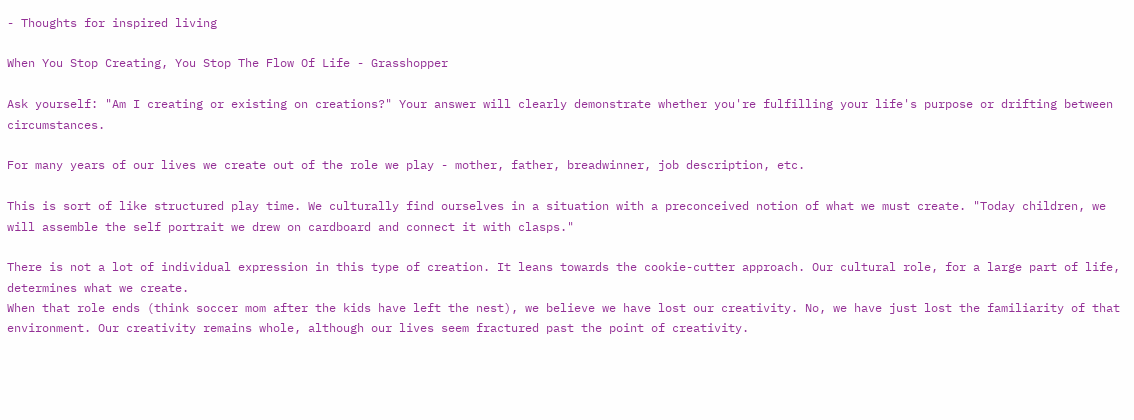- Thoughts for inspired living

When You Stop Creating, You Stop The Flow Of Life - Grasshopper

Ask yourself: "Am I creating or existing on creations?" Your answer will clearly demonstrate whether you're fulfilling your life's purpose or drifting between circumstances.

For many years of our lives we create out of the role we play - mother, father, breadwinner, job description, etc.

This is sort of like structured play time. We culturally find ourselves in a situation with a preconceived notion of what we must create. "Today children, we will assemble the self portrait we drew on cardboard and connect it with clasps."

There is not a lot of individual expression in this type of creation. It leans towards the cookie-cutter approach. Our cultural role, for a large part of life, determines what we create.
When that role ends (think soccer mom after the kids have left the nest), we believe we have lost our creativity. No, we have just lost the familiarity of that environment. Our creativity remains whole, although our lives seem fractured past the point of creativity.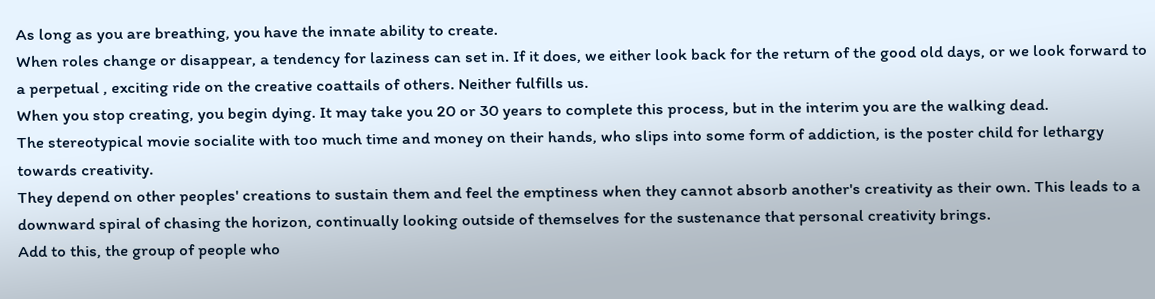As long as you are breathing, you have the innate ability to create.
When roles change or disappear, a tendency for laziness can set in. If it does, we either look back for the return of the good old days, or we look forward to a perpetual , exciting ride on the creative coattails of others. Neither fulfills us.
When you stop creating, you begin dying. It may take you 20 or 30 years to complete this process, but in the interim you are the walking dead.
The stereotypical movie socialite with too much time and money on their hands, who slips into some form of addiction, is the poster child for lethargy towards creativity.
They depend on other peoples' creations to sustain them and feel the emptiness when they cannot absorb another's creativity as their own. This leads to a downward spiral of chasing the horizon, continually looking outside of themselves for the sustenance that personal creativity brings.
Add to this, the group of people who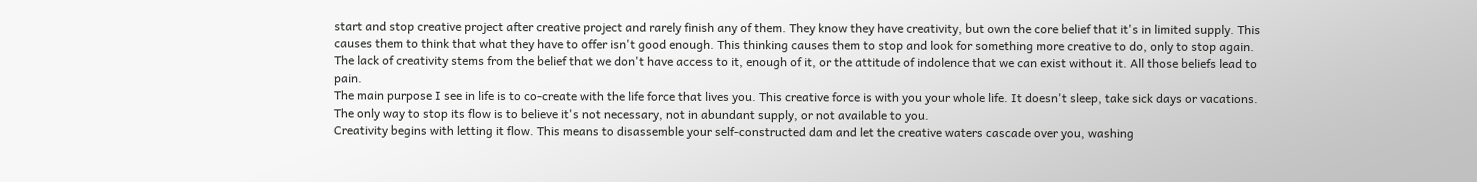start and stop creative project after creative project and rarely finish any of them. They know they have creativity, but own the core belief that it's in limited supply. This causes them to think that what they have to offer isn't good enough. This thinking causes them to stop and look for something more creative to do, only to stop again.
The lack of creativity stems from the belief that we don't have access to it, enough of it, or the attitude of indolence that we can exist without it. All those beliefs lead to pain.
The main purpose I see in life is to co-create with the life force that lives you. This creative force is with you your whole life. It doesn't sleep, take sick days or vacations. The only way to stop its flow is to believe it's not necessary, not in abundant supply, or not available to you.
Creativity begins with letting it flow. This means to disassemble your self-constructed dam and let the creative waters cascade over you, washing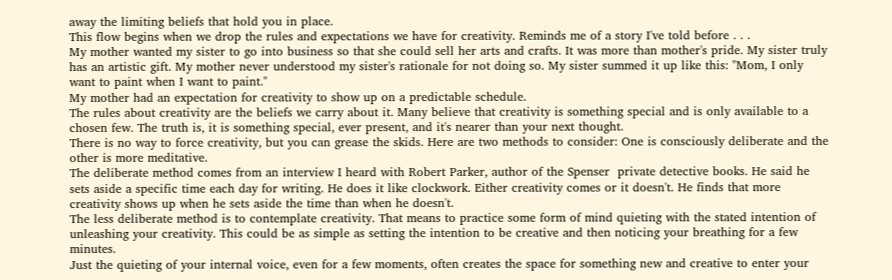away the limiting beliefs that hold you in place.
This flow begins when we drop the rules and expectations we have for creativity. Reminds me of a story I've told before . . .
My mother wanted my sister to go into business so that she could sell her arts and crafts. It was more than mother's pride. My sister truly has an artistic gift. My mother never understood my sister's rationale for not doing so. My sister summed it up like this: "Mom, I only want to paint when I want to paint."
My mother had an expectation for creativity to show up on a predictable schedule.
The rules about creativity are the beliefs we carry about it. Many believe that creativity is something special and is only available to a chosen few. The truth is, it is something special, ever present, and it's nearer than your next thought.
There is no way to force creativity, but you can grease the skids. Here are two methods to consider: One is consciously deliberate and the other is more meditative.
The deliberate method comes from an interview I heard with Robert Parker, author of the Spenser  private detective books. He said he sets aside a specific time each day for writing. He does it like clockwork. Either creativity comes or it doesn't. He finds that more creativity shows up when he sets aside the time than when he doesn't.
The less deliberate method is to contemplate creativity. That means to practice some form of mind quieting with the stated intention of unleashing your creativity. This could be as simple as setting the intention to be creative and then noticing your breathing for a few minutes.
Just the quieting of your internal voice, even for a few moments, often creates the space for something new and creative to enter your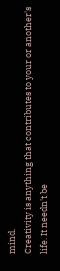mind.
Creativity is anything that contributes to your or another's life. It needn't be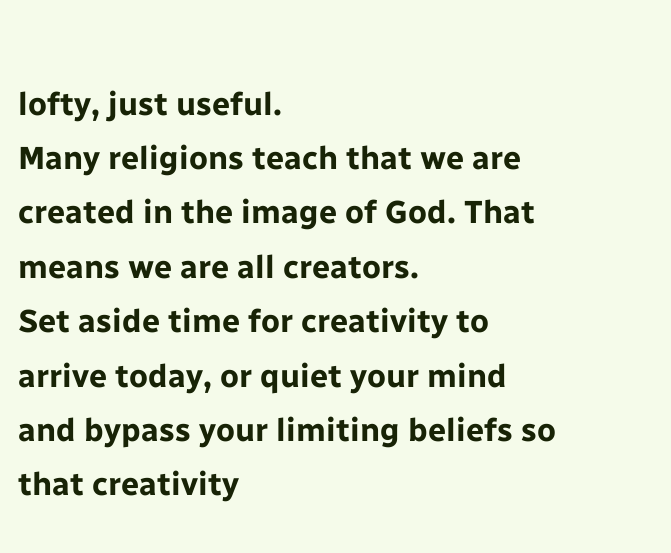lofty, just useful.
Many religions teach that we are created in the image of God. That means we are all creators.
Set aside time for creativity to arrive today, or quiet your mind and bypass your limiting beliefs so that creativity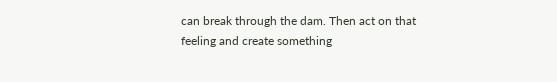can break through the dam. Then act on that feeling and create something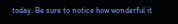today. Be sure to notice how wonderful it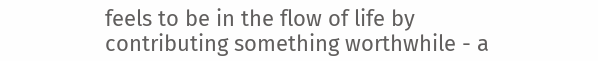feels to be in the flow of life by contributing something worthwhile - a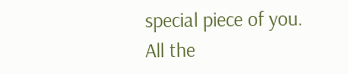special piece of you.
All the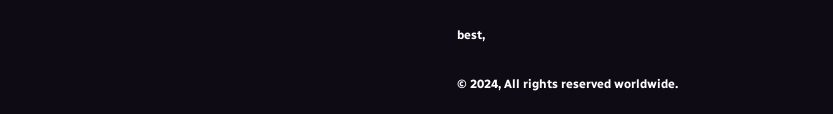best,

© 2024, All rights reserved worldwide.